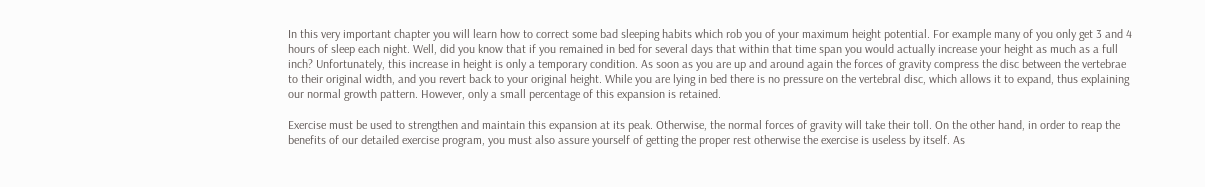In this very important chapter you will learn how to correct some bad sleeping habits which rob you of your maximum height potential. For example many of you only get 3 and 4 hours of sleep each night. Well, did you know that if you remained in bed for several days that within that time span you would actually increase your height as much as a full inch? Unfortunately, this increase in height is only a temporary condition. As soon as you are up and around again the forces of gravity compress the disc between the vertebrae to their original width, and you revert back to your original height. While you are lying in bed there is no pressure on the vertebral disc, which allows it to expand, thus explaining our normal growth pattern. However, only a small percentage of this expansion is retained.

Exercise must be used to strengthen and maintain this expansion at its peak. Otherwise, the normal forces of gravity will take their toll. On the other hand, in order to reap the benefits of our detailed exercise program, you must also assure yourself of getting the proper rest otherwise the exercise is useless by itself. As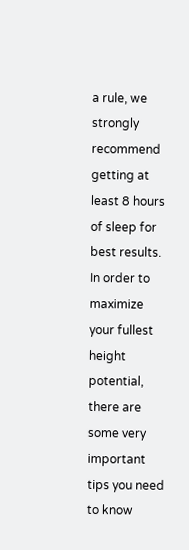a rule, we strongly recommend getting at least 8 hours of sleep for best results. In order to maximize your fullest height potential, there are some very important tips you need to know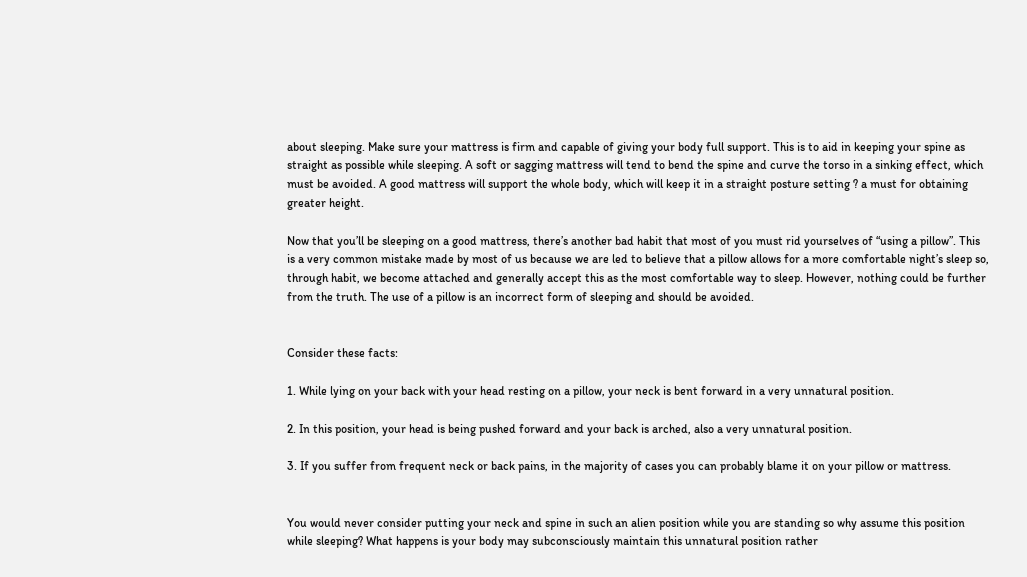about sleeping. Make sure your mattress is firm and capable of giving your body full support. This is to aid in keeping your spine as straight as possible while sleeping. A soft or sagging mattress will tend to bend the spine and curve the torso in a sinking effect, which must be avoided. A good mattress will support the whole body, which will keep it in a straight posture setting ? a must for obtaining greater height.

Now that you’ll be sleeping on a good mattress, there’s another bad habit that most of you must rid yourselves of “using a pillow”. This is a very common mistake made by most of us because we are led to believe that a pillow allows for a more comfortable night’s sleep so, through habit, we become attached and generally accept this as the most comfortable way to sleep. However, nothing could be further from the truth. The use of a pillow is an incorrect form of sleeping and should be avoided.


Consider these facts:

1. While lying on your back with your head resting on a pillow, your neck is bent forward in a very unnatural position.

2. In this position, your head is being pushed forward and your back is arched, also a very unnatural position.

3. If you suffer from frequent neck or back pains, in the majority of cases you can probably blame it on your pillow or mattress.


You would never consider putting your neck and spine in such an alien position while you are standing so why assume this position while sleeping? What happens is your body may subconsciously maintain this unnatural position rather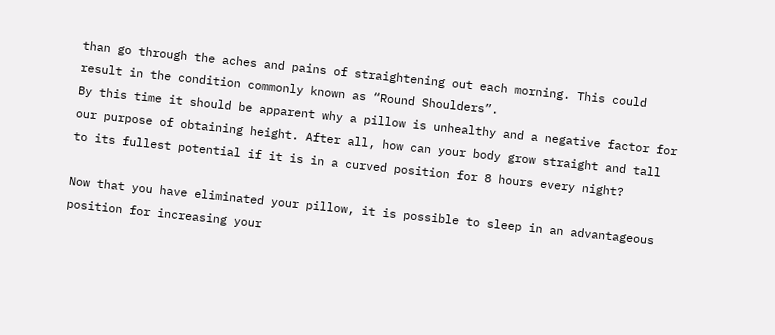than go through the aches and pains of straightening out each morning. This could result in the condition commonly known as “Round Shoulders”.
By this time it should be apparent why a pillow is unhealthy and a negative factor for our purpose of obtaining height. After all, how can your body grow straight and tall to its fullest potential if it is in a curved position for 8 hours every night?

Now that you have eliminated your pillow, it is possible to sleep in an advantageous position for increasing your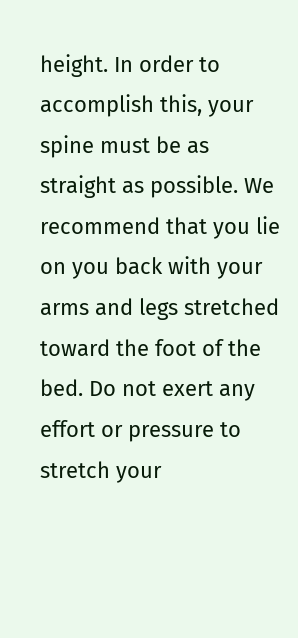height. In order to accomplish this, your spine must be as straight as possible. We recommend that you lie on you back with your arms and legs stretched toward the foot of the bed. Do not exert any effort or pressure to stretch your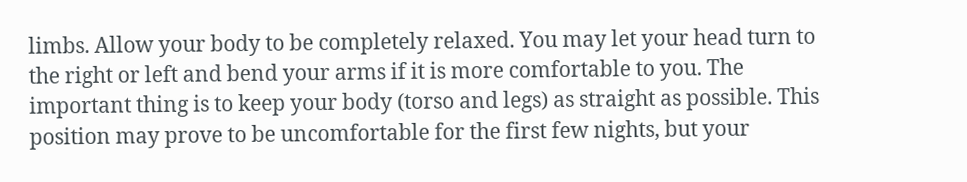limbs. Allow your body to be completely relaxed. You may let your head turn to the right or left and bend your arms if it is more comfortable to you. The important thing is to keep your body (torso and legs) as straight as possible. This position may prove to be uncomfortable for the first few nights, but your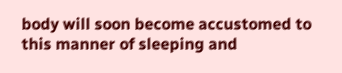body will soon become accustomed to this manner of sleeping and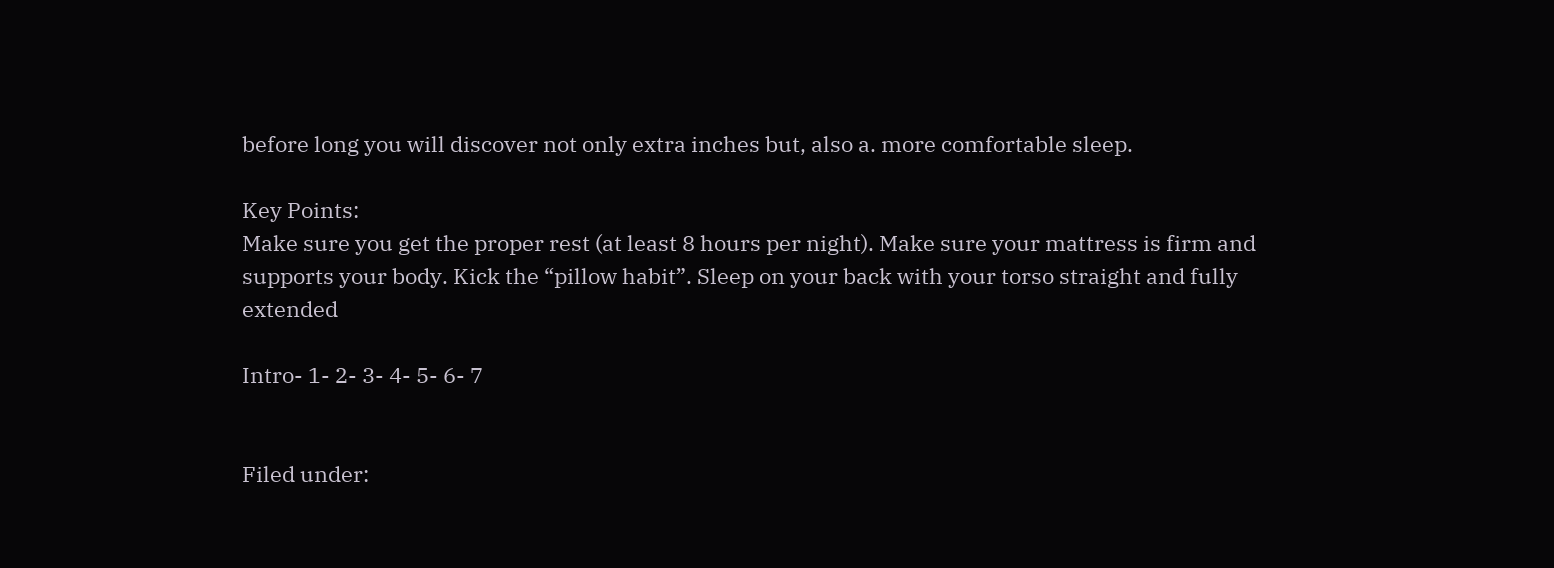before long you will discover not only extra inches but, also a. more comfortable sleep.

Key Points:
Make sure you get the proper rest (at least 8 hours per night). Make sure your mattress is firm and supports your body. Kick the “pillow habit”. Sleep on your back with your torso straight and fully extended

Intro- 1- 2- 3- 4- 5- 6- 7


Filed under: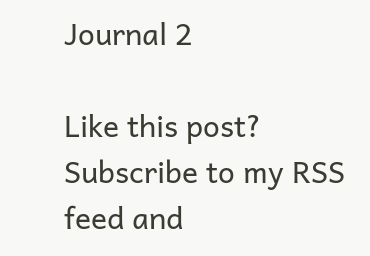Journal 2

Like this post? Subscribe to my RSS feed and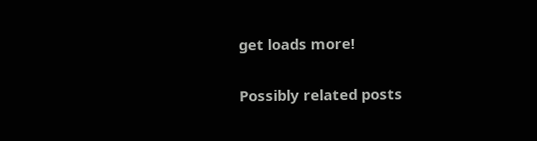get loads more!

Possibly related posts